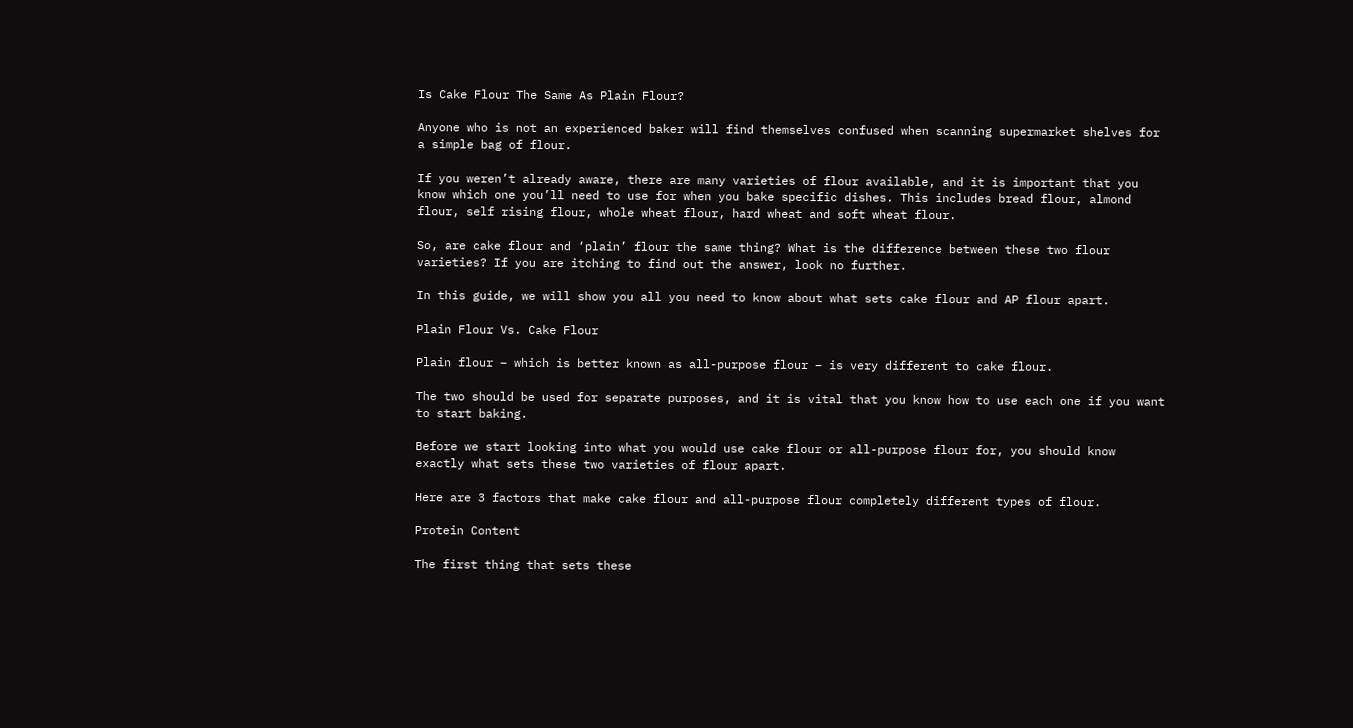Is Cake Flour The Same As Plain Flour?

Anyone who is not an experienced baker will find themselves confused when scanning supermarket shelves for a simple bag of flour.

If you weren’t already aware, there are many varieties of flour available, and it is important that you know which one you’ll need to use for when you bake specific dishes. This includes bread flour, almond flour, self rising flour, whole wheat flour, hard wheat and soft wheat flour.

So, are cake flour and ‘plain’ flour the same thing? What is the difference between these two flour varieties? If you are itching to find out the answer, look no further.

In this guide, we will show you all you need to know about what sets cake flour and AP flour apart.

Plain Flour Vs. Cake Flour

Plain flour – which is better known as all-purpose flour – is very different to cake flour.

The two should be used for separate purposes, and it is vital that you know how to use each one if you want to start baking.

Before we start looking into what you would use cake flour or all-purpose flour for, you should know exactly what sets these two varieties of flour apart.

Here are 3 factors that make cake flour and all-purpose flour completely different types of flour.

Protein Content

The first thing that sets these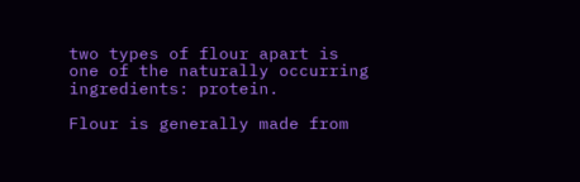two types of flour apart is one of the naturally occurring ingredients: protein.

Flour is generally made from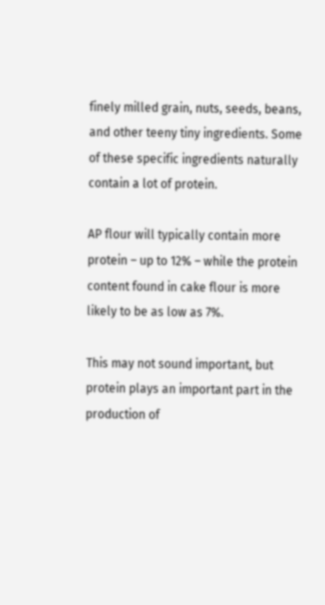finely milled grain, nuts, seeds, beans, and other teeny tiny ingredients. Some of these specific ingredients naturally contain a lot of protein.

AP flour will typically contain more protein – up to 12% – while the protein content found in cake flour is more likely to be as low as 7%.

This may not sound important, but protein plays an important part in the production of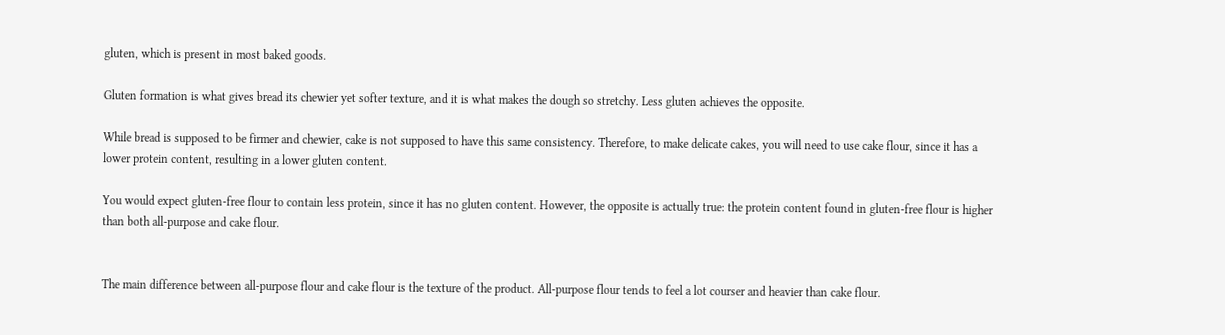gluten, which is present in most baked goods.

Gluten formation is what gives bread its chewier yet softer texture, and it is what makes the dough so stretchy. Less gluten achieves the opposite.

While bread is supposed to be firmer and chewier, cake is not supposed to have this same consistency. Therefore, to make delicate cakes, you will need to use cake flour, since it has a lower protein content, resulting in a lower gluten content.

You would expect gluten-free flour to contain less protein, since it has no gluten content. However, the opposite is actually true: the protein content found in gluten-free flour is higher than both all-purpose and cake flour.


The main difference between all-purpose flour and cake flour is the texture of the product. All-purpose flour tends to feel a lot courser and heavier than cake flour.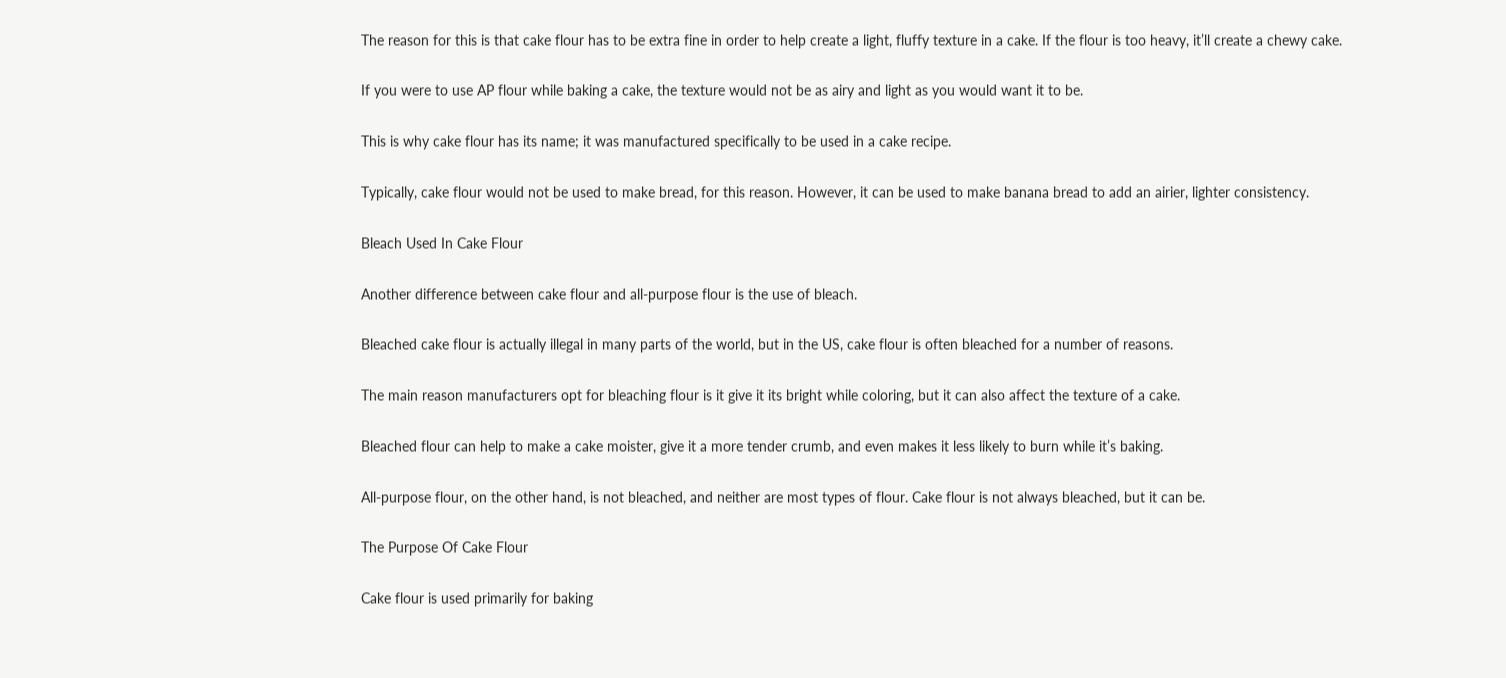The reason for this is that cake flour has to be extra fine in order to help create a light, fluffy texture in a cake. If the flour is too heavy, it’ll create a chewy cake.

If you were to use AP flour while baking a cake, the texture would not be as airy and light as you would want it to be.

This is why cake flour has its name; it was manufactured specifically to be used in a cake recipe.

Typically, cake flour would not be used to make bread, for this reason. However, it can be used to make banana bread to add an airier, lighter consistency.

Bleach Used In Cake Flour

Another difference between cake flour and all-purpose flour is the use of bleach.

Bleached cake flour is actually illegal in many parts of the world, but in the US, cake flour is often bleached for a number of reasons.

The main reason manufacturers opt for bleaching flour is it give it its bright while coloring, but it can also affect the texture of a cake.

Bleached flour can help to make a cake moister, give it a more tender crumb, and even makes it less likely to burn while it’s baking.

All-purpose flour, on the other hand, is not bleached, and neither are most types of flour. Cake flour is not always bleached, but it can be.

The Purpose Of Cake Flour

Cake flour is used primarily for baking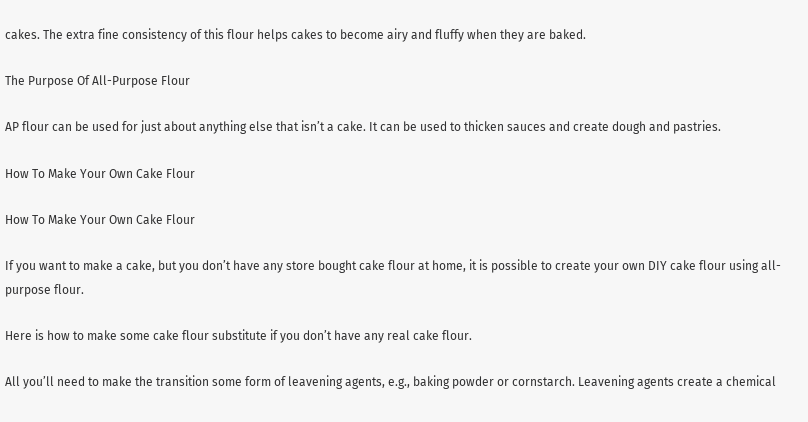cakes. The extra fine consistency of this flour helps cakes to become airy and fluffy when they are baked.

The Purpose Of All-Purpose Flour

AP flour can be used for just about anything else that isn’t a cake. It can be used to thicken sauces and create dough and pastries.

How To Make Your Own Cake Flour

How To Make Your Own Cake Flour

If you want to make a cake, but you don’t have any store bought cake flour at home, it is possible to create your own DIY cake flour using all-purpose flour.

Here is how to make some cake flour substitute if you don’t have any real cake flour.

All you’ll need to make the transition some form of leavening agents, e.g., baking powder or cornstarch. Leavening agents create a chemical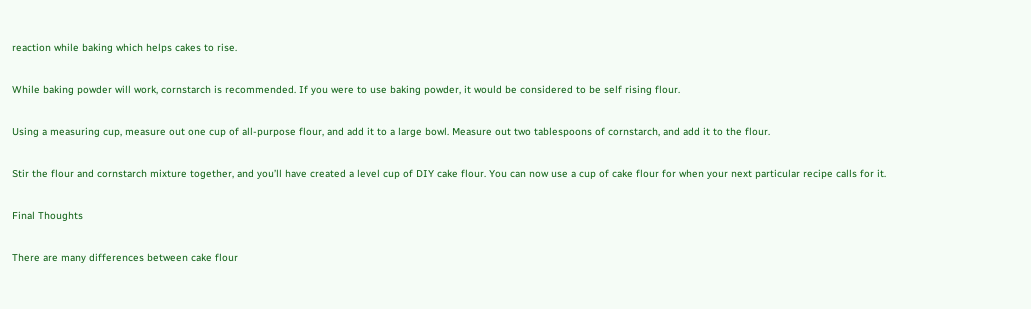reaction while baking which helps cakes to rise.

While baking powder will work, cornstarch is recommended. If you were to use baking powder, it would be considered to be self rising flour.

Using a measuring cup, measure out one cup of all-purpose flour, and add it to a large bowl. Measure out two tablespoons of cornstarch, and add it to the flour.

Stir the flour and cornstarch mixture together, and you’ll have created a level cup of DIY cake flour. You can now use a cup of cake flour for when your next particular recipe calls for it.

Final Thoughts

There are many differences between cake flour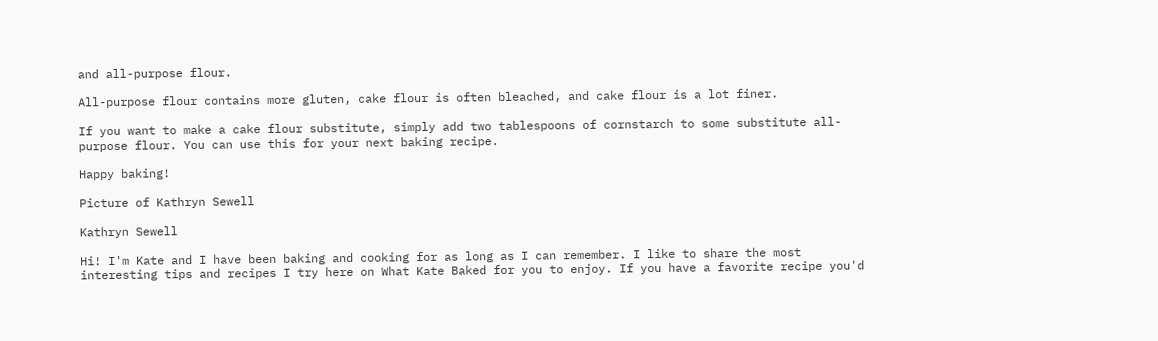and all-purpose flour.

All-purpose flour contains more gluten, cake flour is often bleached, and cake flour is a lot finer.

If you want to make a cake flour substitute, simply add two tablespoons of cornstarch to some substitute all-purpose flour. You can use this for your next baking recipe.

Happy baking!

Picture of Kathryn Sewell

Kathryn Sewell

Hi! I'm Kate and I have been baking and cooking for as long as I can remember. I like to share the most interesting tips and recipes I try here on What Kate Baked for you to enjoy. If you have a favorite recipe you'd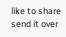like to share send it over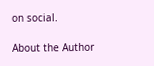on social.

About the Author